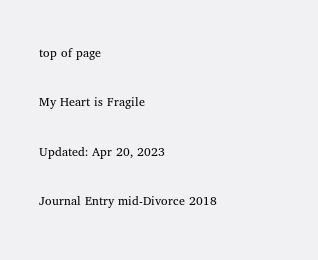top of page

My Heart is Fragile

Updated: Apr 20, 2023

Journal Entry mid-Divorce 2018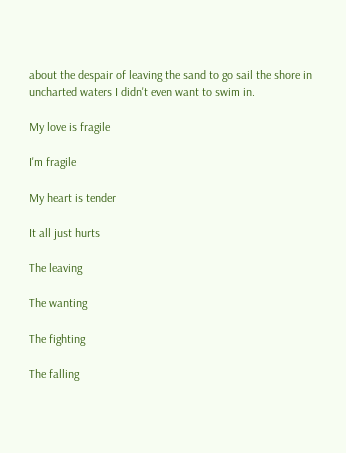about the despair of leaving the sand to go sail the shore in uncharted waters I didn't even want to swim in.

My love is fragile

I'm fragile

My heart is tender

It all just hurts

The leaving

The wanting

The fighting

The falling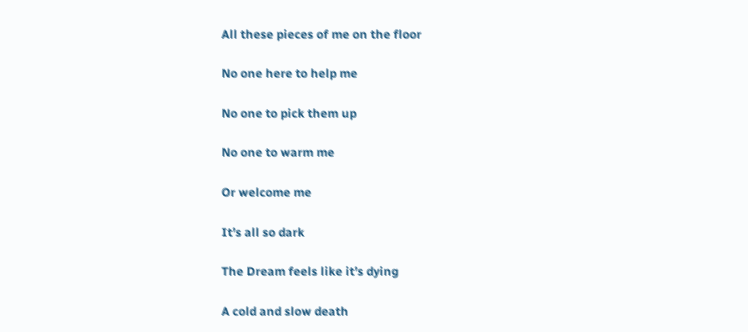All these pieces of me on the floor

No one here to help me

No one to pick them up

No one to warm me

Or welcome me

It’s all so dark

The Dream feels like it’s dying

A cold and slow death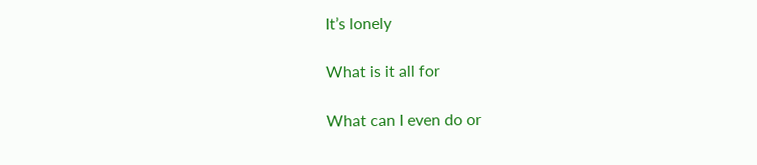It’s lonely

What is it all for

What can I even do or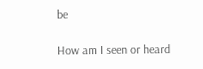be

How am I seen or heard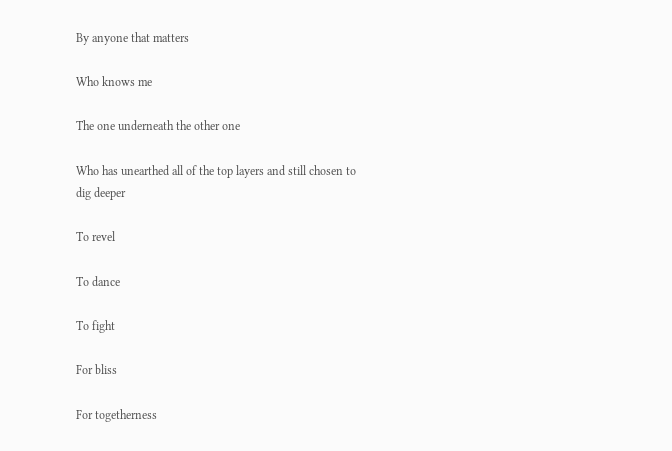By anyone that matters

Who knows me

The one underneath the other one

Who has unearthed all of the top layers and still chosen to dig deeper

To revel

To dance

To fight

For bliss

For togetherness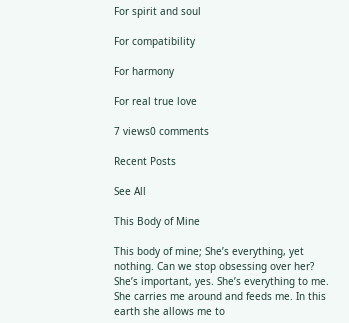For spirit and soul

For compatibility

For harmony

For real true love

7 views0 comments

Recent Posts

See All

This Body of Mine

This body of mine; She’s everything, yet nothing. Can we stop obsessing over her? She’s important, yes. She’s everything to me. She carries me around and feeds me. In this earth she allows me to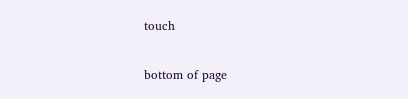touch


bottom of page